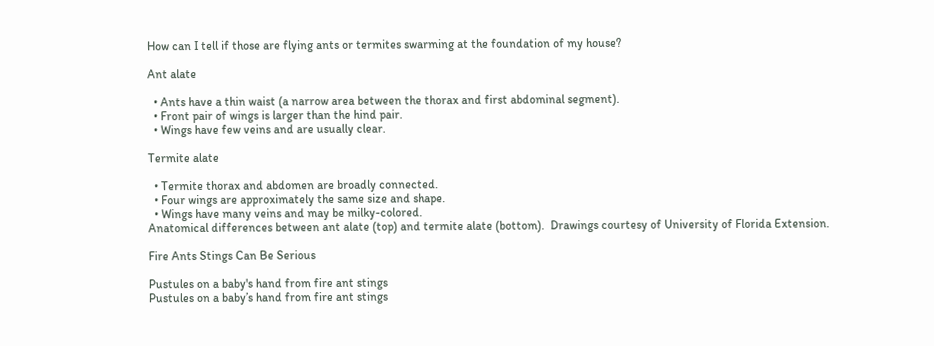How can I tell if those are flying ants or termites swarming at the foundation of my house?

Ant alate

  • Ants have a thin waist (a narrow area between the thorax and first abdominal segment).
  • Front pair of wings is larger than the hind pair.
  • Wings have few veins and are usually clear.

Termite alate

  • Termite thorax and abdomen are broadly connected.
  • Four wings are approximately the same size and shape.
  • Wings have many veins and may be milky-colored.
Anatomical differences between ant alate (top) and termite alate (bottom).  Drawings courtesy of University of Florida Extension.

Fire Ants Stings Can Be Serious

Pustules on a baby's hand from fire ant stings
Pustules on a baby’s hand from fire ant stings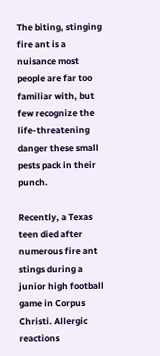The biting, stinging fire ant is a nuisance most people are far too familiar with, but few recognize the life-threatening danger these small pests pack in their punch.

Recently, a Texas teen died after numerous fire ant stings during a junior high football game in Corpus Christi. Allergic reactions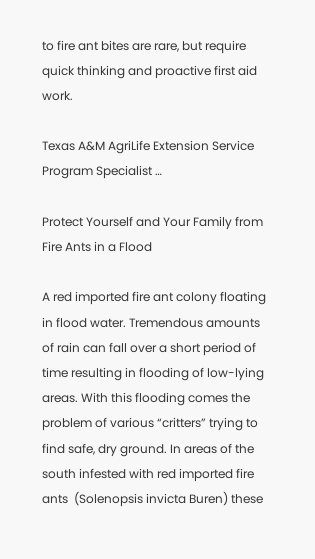to fire ant bites are rare, but require quick thinking and proactive first aid work.

Texas A&M AgriLife Extension Service Program Specialist …

Protect Yourself and Your Family from Fire Ants in a Flood

A red imported fire ant colony floating in flood water. Tremendous amounts of rain can fall over a short period of time resulting in flooding of low-lying areas. With this flooding comes the problem of various “critters” trying to find safe, dry ground. In areas of the south infested with red imported fire ants  (Solenopsis invicta Buren) these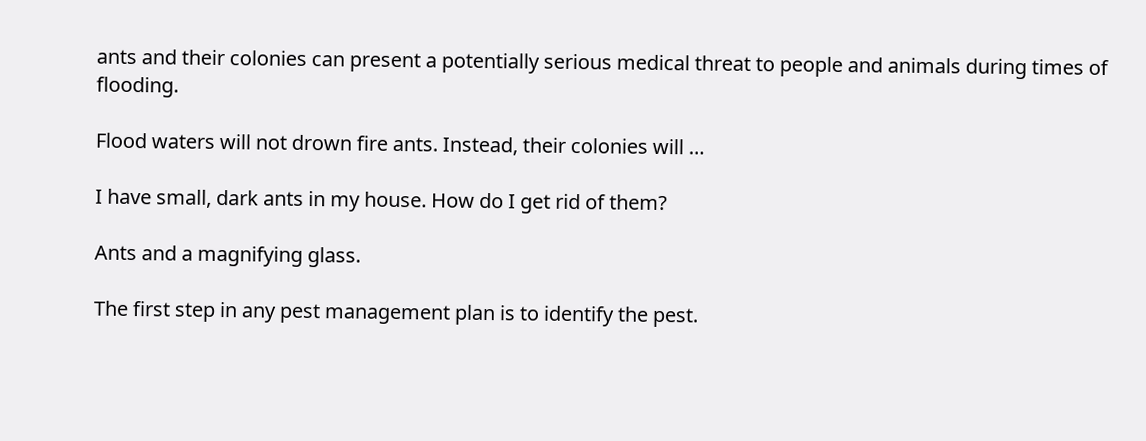ants and their colonies can present a potentially serious medical threat to people and animals during times of flooding.

Flood waters will not drown fire ants. Instead, their colonies will …

I have small, dark ants in my house. How do I get rid of them?

Ants and a magnifying glass.

The first step in any pest management plan is to identify the pest.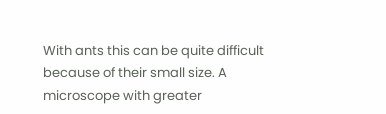With ants this can be quite difficult because of their small size. A microscope with greater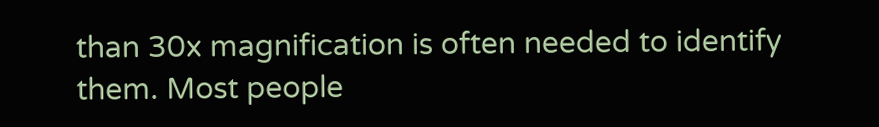than 30x magnification is often needed to identify them. Most people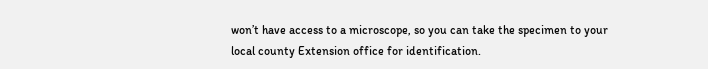won’t have access to a microscope, so you can take the specimen to your local county Extension office for identification.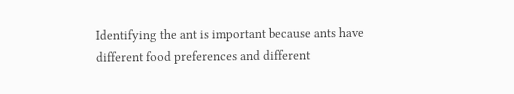Identifying the ant is important because ants have different food preferences and different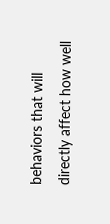behaviors that will directly affect how well